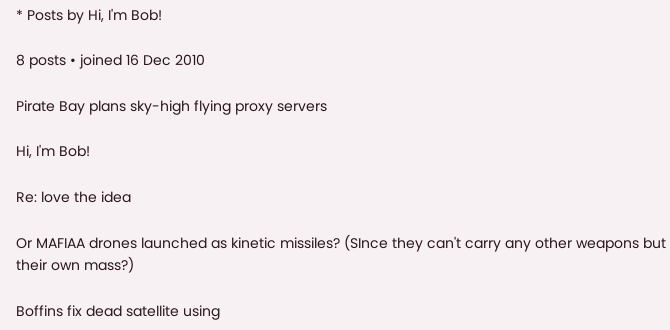* Posts by Hi, I'm Bob!

8 posts • joined 16 Dec 2010

Pirate Bay plans sky-high flying proxy servers

Hi, I'm Bob!

Re: love the idea

Or MAFIAA drones launched as kinetic missiles? (SInce they can't carry any other weapons but their own mass?)

Boffins fix dead satellite using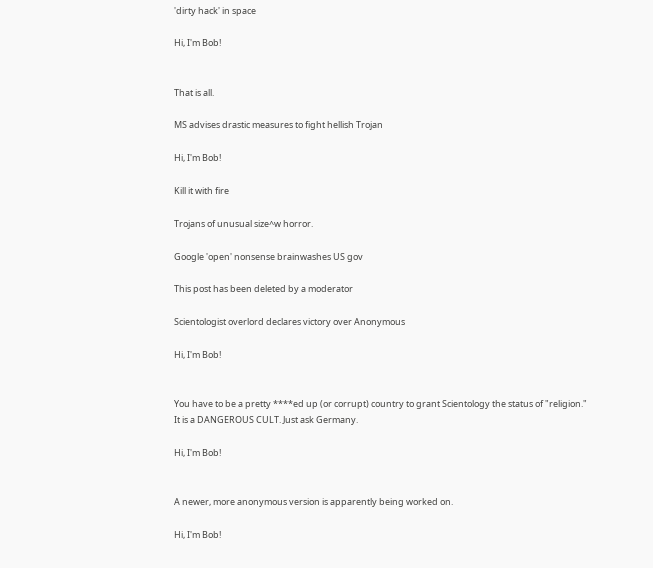'dirty hack' in space

Hi, I'm Bob!


That is all.

MS advises drastic measures to fight hellish Trojan

Hi, I'm Bob!

Kill it with fire

Trojans of unusual size^w horror.

Google 'open' nonsense brainwashes US gov

This post has been deleted by a moderator

Scientologist overlord declares victory over Anonymous

Hi, I'm Bob!


You have to be a pretty ****ed up (or corrupt) country to grant Scientology the status of "religion." It is a DANGEROUS CULT. Just ask Germany.

Hi, I'm Bob!


A newer, more anonymous version is apparently being worked on.

Hi, I'm Bob!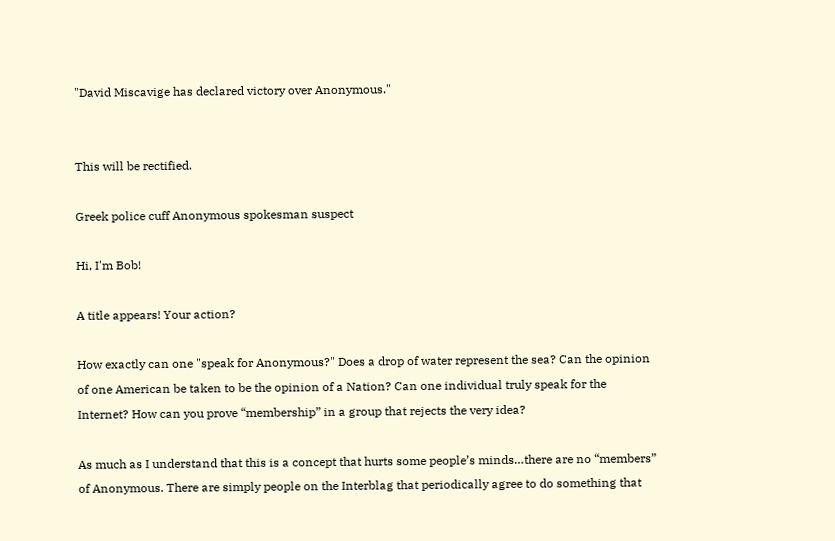"David Miscavige has declared victory over Anonymous."


This will be rectified.

Greek police cuff Anonymous spokesman suspect

Hi, I'm Bob!

A title appears! Your action?

How exactly can one "speak for Anonymous?" Does a drop of water represent the sea? Can the opinion of one American be taken to be the opinion of a Nation? Can one individual truly speak for the Internet? How can you prove “membership” in a group that rejects the very idea?

As much as I understand that this is a concept that hurts some people’s minds…there are no “members” of Anonymous. There are simply people on the Interblag that periodically agree to do something that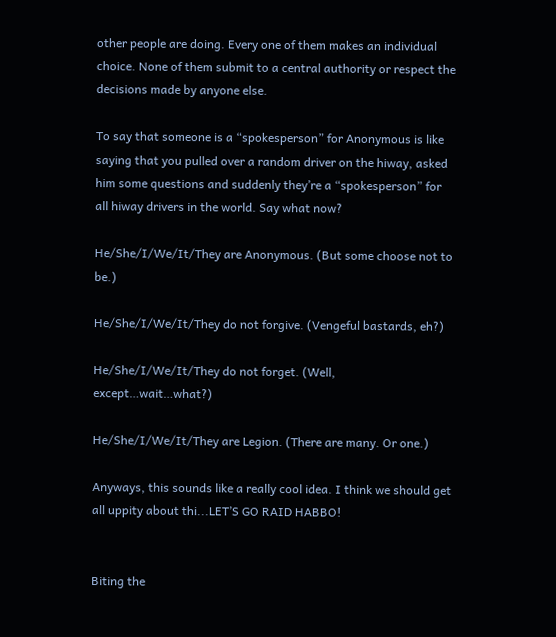other people are doing. Every one of them makes an individual choice. None of them submit to a central authority or respect the decisions made by anyone else.

To say that someone is a “spokesperson” for Anonymous is like saying that you pulled over a random driver on the hiway, asked him some questions and suddenly they’re a “spokesperson” for all hiway drivers in the world. Say what now?

He/She/I/We/It/They are Anonymous. (But some choose not to be.)

He/She/I/We/It/They do not forgive. (Vengeful bastards, eh?)

He/She/I/We/It/They do not forget. (Well, except…wait…what?)

He/She/I/We/It/They are Legion. (There are many. Or one.)

Anyways, this sounds like a really cool idea. I think we should get all uppity about thi...LET’S GO RAID HABBO!


Biting the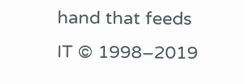hand that feeds IT © 1998–2019